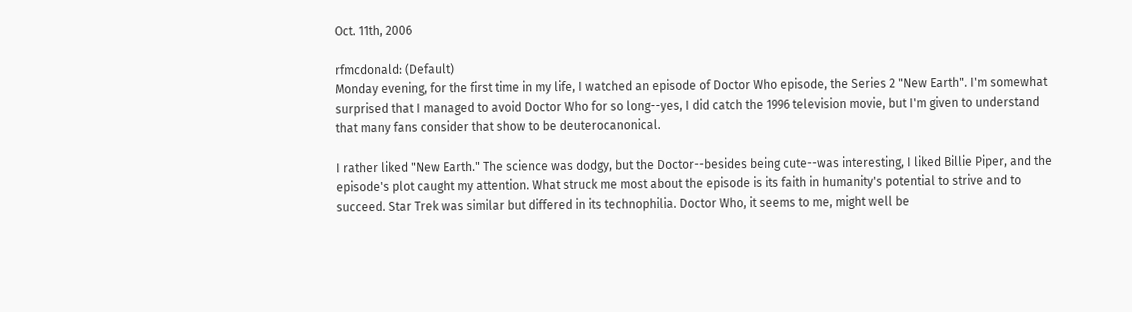Oct. 11th, 2006

rfmcdonald: (Default)
Monday evening, for the first time in my life, I watched an episode of Doctor Who episode, the Series 2 "New Earth". I'm somewhat surprised that I managed to avoid Doctor Who for so long--yes, I did catch the 1996 television movie, but I'm given to understand that many fans consider that show to be deuterocanonical.

I rather liked "New Earth." The science was dodgy, but the Doctor--besides being cute--was interesting, I liked Billie Piper, and the episode's plot caught my attention. What struck me most about the episode is its faith in humanity's potential to strive and to succeed. Star Trek was similar but differed in its technophilia. Doctor Who, it seems to me, might well be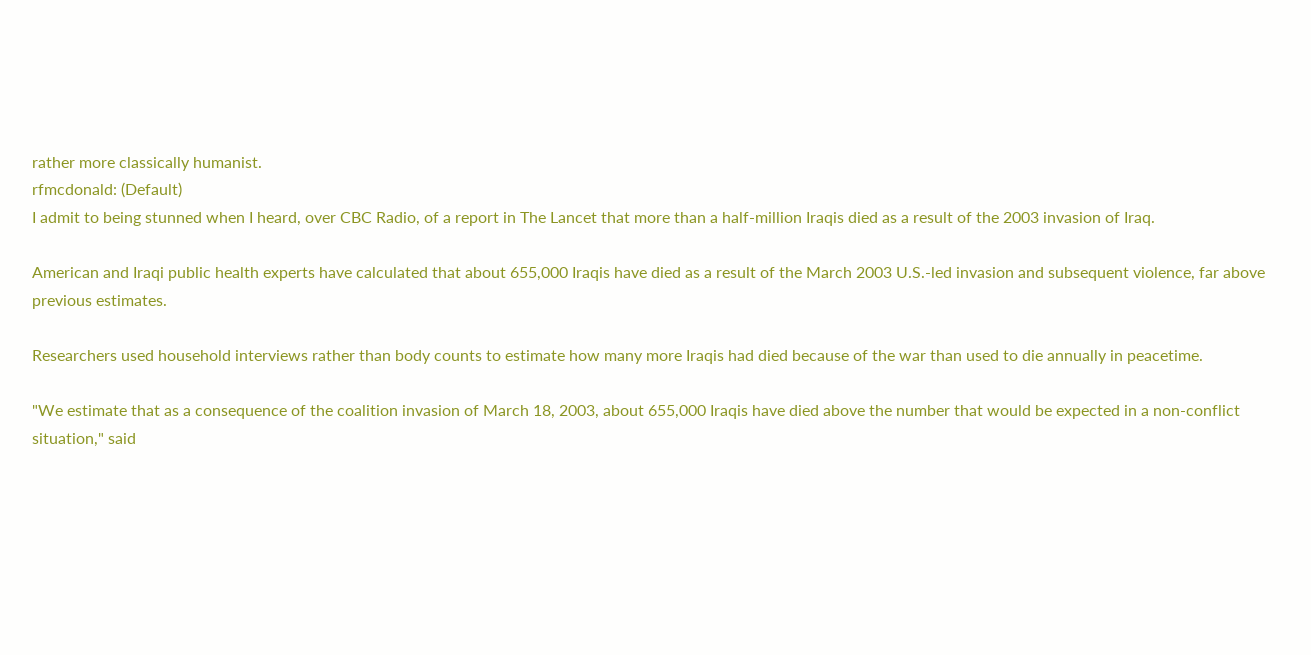rather more classically humanist.
rfmcdonald: (Default)
I admit to being stunned when I heard, over CBC Radio, of a report in The Lancet that more than a half-million Iraqis died as a result of the 2003 invasion of Iraq.

American and Iraqi public health experts have calculated that about 655,000 Iraqis have died as a result of the March 2003 U.S.-led invasion and subsequent violence, far above previous estimates.

Researchers used household interviews rather than body counts to estimate how many more Iraqis had died because of the war than used to die annually in peacetime.

"We estimate that as a consequence of the coalition invasion of March 18, 2003, about 655,000 Iraqis have died above the number that would be expected in a non-conflict situation," said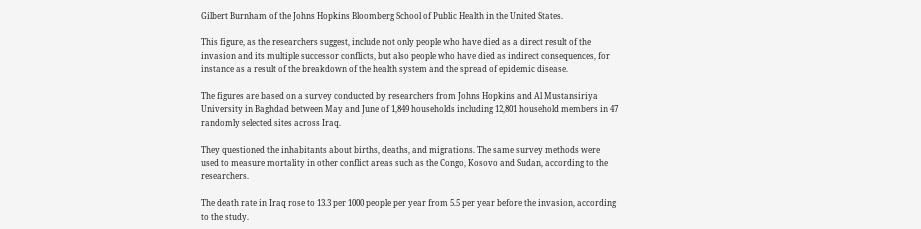Gilbert Burnham of the Johns Hopkins Bloomberg School of Public Health in the United States.

This figure, as the researchers suggest, include not only people who have died as a direct result of the invasion and its multiple successor conflicts, but also people who have died as indirect consequences, for instance as a result of the breakdown of the health system and the spread of epidemic disease.

The figures are based on a survey conducted by researchers from Johns Hopkins and Al Mustansiriya University in Baghdad between May and June of 1,849 households including 12,801 household members in 47 randomly selected sites across Iraq.

They questioned the inhabitants about births, deaths, and migrations. The same survey methods were used to measure mortality in other conflict areas such as the Congo, Kosovo and Sudan, according to the researchers.

The death rate in Iraq rose to 13.3 per 1000 people per year from 5.5 per year before the invasion, according to the study.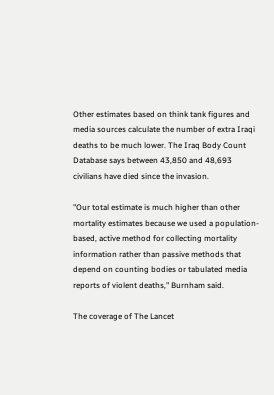Other estimates based on think tank figures and media sources calculate the number of extra Iraqi deaths to be much lower. The Iraq Body Count Database says between 43,850 and 48,693 civilians have died since the invasion.

"Our total estimate is much higher than other mortality estimates because we used a population-based, active method for collecting mortality information rather than passive methods that depend on counting bodies or tabulated media reports of violent deaths," Burnham said.

The coverage of The Lancet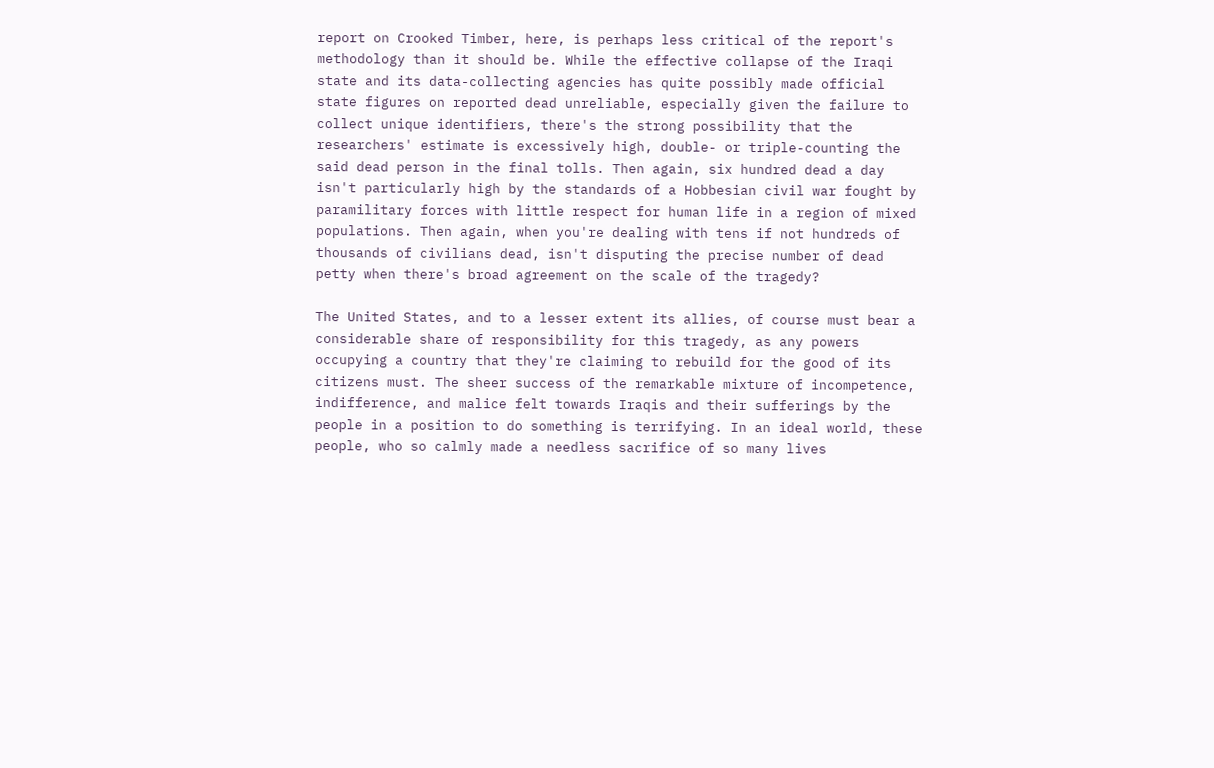report on Crooked Timber, here, is perhaps less critical of the report's methodology than it should be. While the effective collapse of the Iraqi state and its data-collecting agencies has quite possibly made official state figures on reported dead unreliable, especially given the failure to collect unique identifiers, there's the strong possibility that the researchers' estimate is excessively high, double- or triple-counting the said dead person in the final tolls. Then again, six hundred dead a day isn't particularly high by the standards of a Hobbesian civil war fought by paramilitary forces with little respect for human life in a region of mixed populations. Then again, when you're dealing with tens if not hundreds of thousands of civilians dead, isn't disputing the precise number of dead petty when there's broad agreement on the scale of the tragedy?

The United States, and to a lesser extent its allies, of course must bear a considerable share of responsibility for this tragedy, as any powers occupying a country that they're claiming to rebuild for the good of its citizens must. The sheer success of the remarkable mixture of incompetence, indifference, and malice felt towards Iraqis and their sufferings by the people in a position to do something is terrifying. In an ideal world, these people, who so calmly made a needless sacrifice of so many lives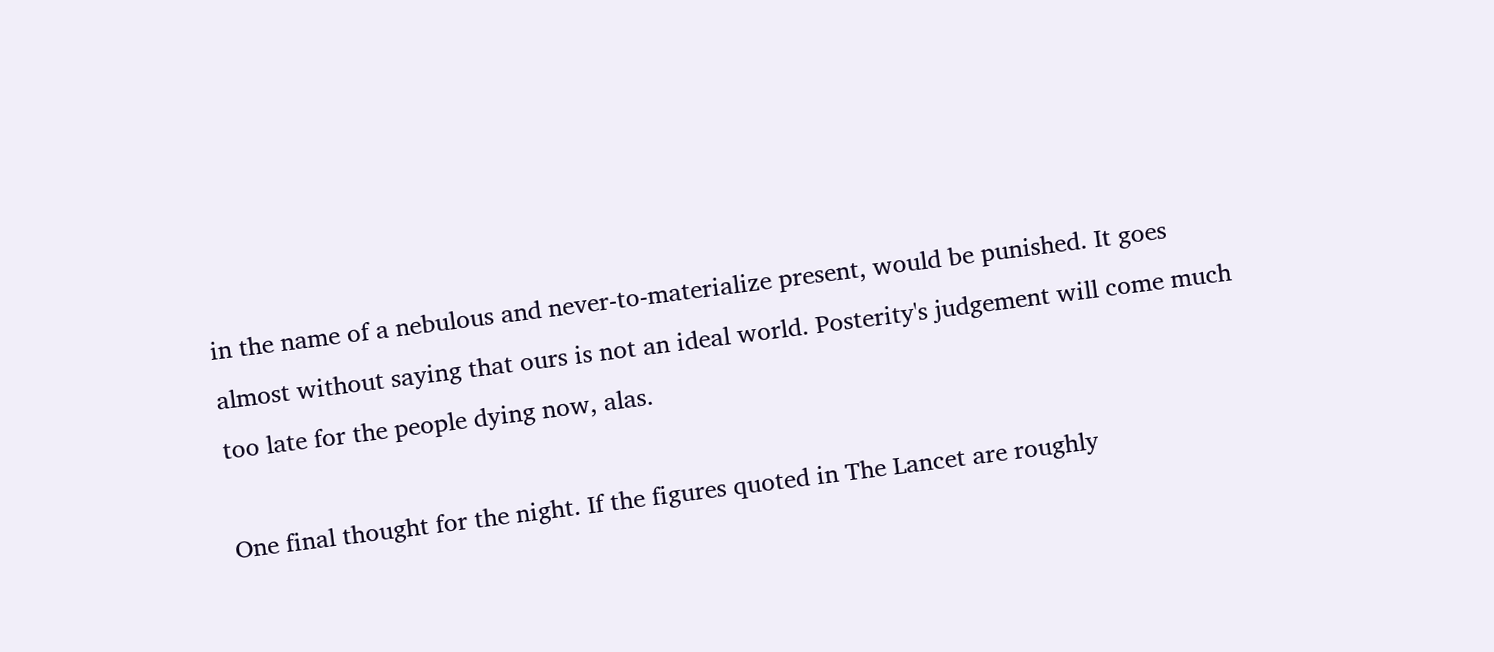in the name of a nebulous and never-to-materialize present, would be punished. It goes almost without saying that ours is not an ideal world. Posterity's judgement will come much too late for the people dying now, alas.

One final thought for the night. If the figures quoted in The Lancet are roughly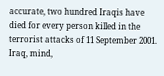accurate, two hundred Iraqis have died for every person killed in the terrorist attacks of 11 September 2001. Iraq, mind,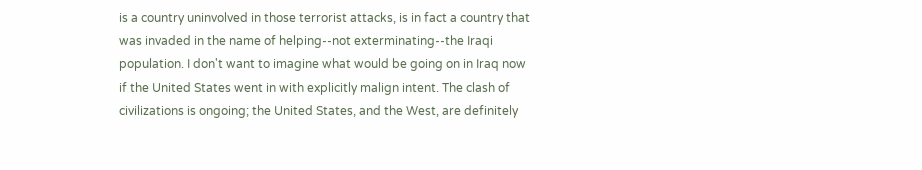is a country uninvolved in those terrorist attacks, is in fact a country that was invaded in the name of helping--not exterminating--the Iraqi population. I don't want to imagine what would be going on in Iraq now if the United States went in with explicitly malign intent. The clash of civilizations is ongoing; the United States, and the West, are definitely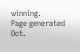winning.
Page generated Oct.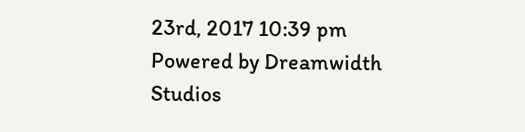23rd, 2017 10:39 pm
Powered by Dreamwidth Studios